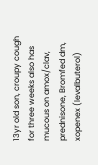13yr old son, croupy cough for three weeks also has mucous on amox/clav, prednisone, Bromfed dm, xopenex (levalbuterol)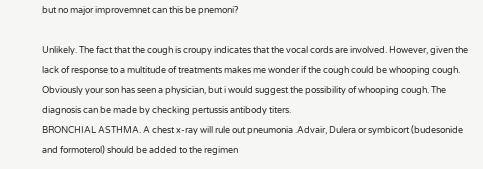but no major improvemnet can this be pnemoni?

Unlikely. The fact that the cough is croupy indicates that the vocal cords are involved. However, given the lack of response to a multitude of treatments makes me wonder if the cough could be whooping cough. Obviously your son has seen a physician, but i would suggest the possibility of whooping cough. The diagnosis can be made by checking pertussis antibody titers.
BRONCHIAL ASTHMA. A chest x-ray will rule out pneumonia .Advair, Dulera or symbicort (budesonide and formoterol) should be added to the regimen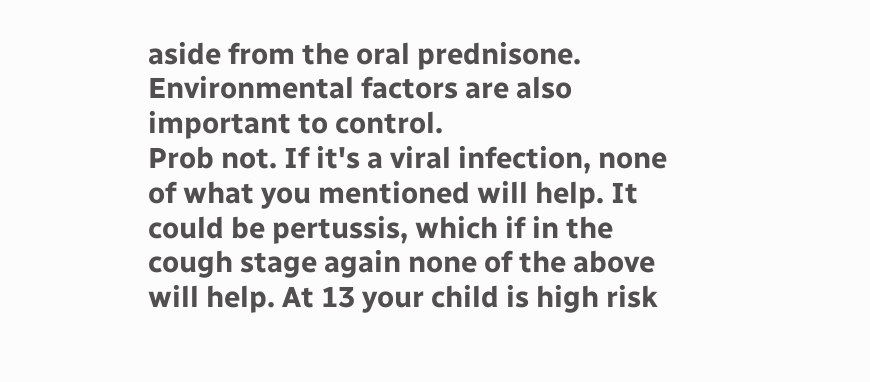aside from the oral prednisone. Environmental factors are also important to control.
Prob not. If it's a viral infection, none of what you mentioned will help. It could be pertussis, which if in the cough stage again none of the above will help. At 13 your child is high risk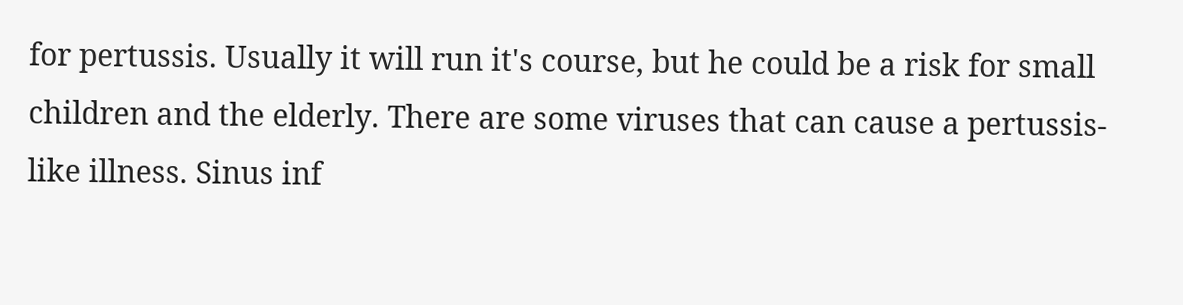for pertussis. Usually it will run it's course, but he could be a risk for small children and the elderly. There are some viruses that can cause a pertussis-like illness. Sinus inf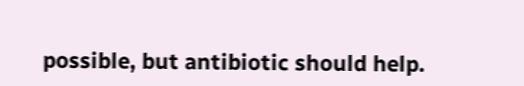possible, but antibiotic should help.